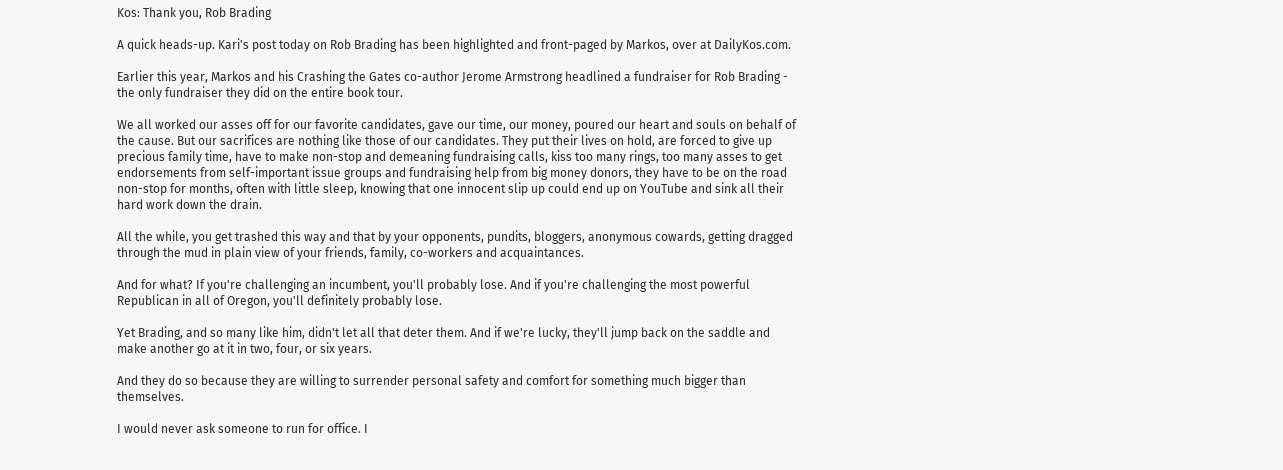Kos: Thank you, Rob Brading

A quick heads-up. Kari's post today on Rob Brading has been highlighted and front-paged by Markos, over at DailyKos.com.

Earlier this year, Markos and his Crashing the Gates co-author Jerome Armstrong headlined a fundraiser for Rob Brading - the only fundraiser they did on the entire book tour.

We all worked our asses off for our favorite candidates, gave our time, our money, poured our heart and souls on behalf of the cause. But our sacrifices are nothing like those of our candidates. They put their lives on hold, are forced to give up precious family time, have to make non-stop and demeaning fundraising calls, kiss too many rings, too many asses to get endorsements from self-important issue groups and fundraising help from big money donors, they have to be on the road non-stop for months, often with little sleep, knowing that one innocent slip up could end up on YouTube and sink all their hard work down the drain.

All the while, you get trashed this way and that by your opponents, pundits, bloggers, anonymous cowards, getting dragged through the mud in plain view of your friends, family, co-workers and acquaintances.

And for what? If you're challenging an incumbent, you'll probably lose. And if you're challenging the most powerful Republican in all of Oregon, you'll definitely probably lose.

Yet Brading, and so many like him, didn't let all that deter them. And if we're lucky, they'll jump back on the saddle and make another go at it in two, four, or six years.

And they do so because they are willing to surrender personal safety and comfort for something much bigger than themselves.

I would never ask someone to run for office. I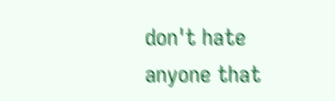don't hate anyone that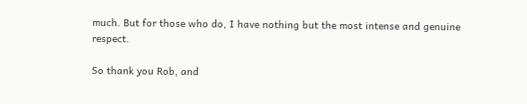much. But for those who do, I have nothing but the most intense and genuine respect.

So thank you Rob, and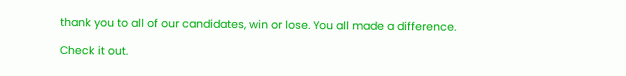thank you to all of our candidates, win or lose. You all made a difference.

Check it out.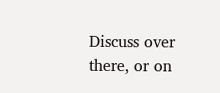Discuss over there, or on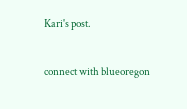Kari's post.


connect with blueoregon